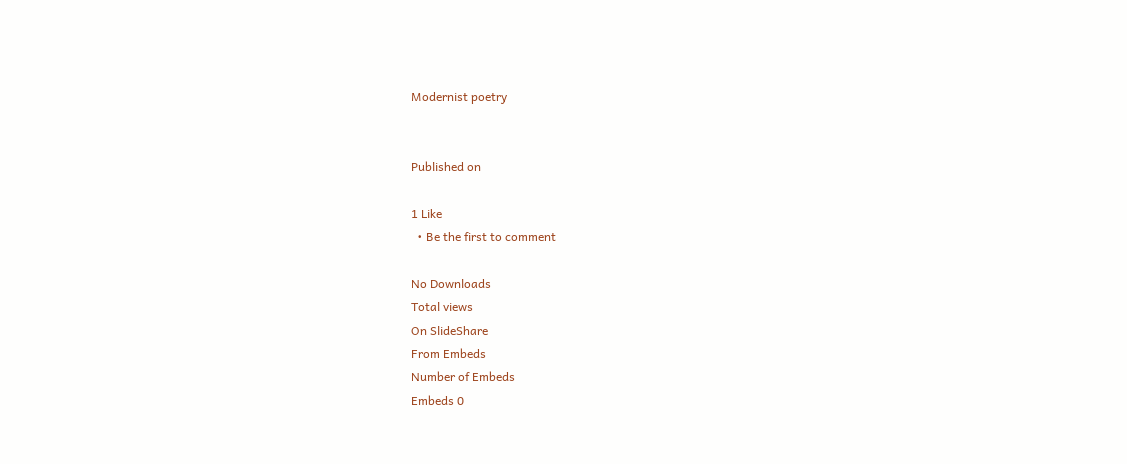Modernist poetry


Published on

1 Like
  • Be the first to comment

No Downloads
Total views
On SlideShare
From Embeds
Number of Embeds
Embeds 0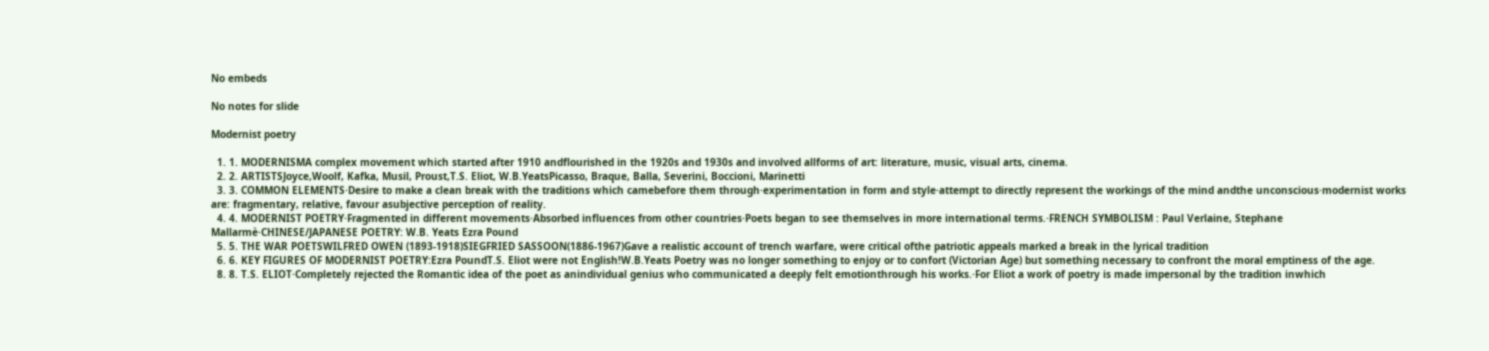No embeds

No notes for slide

Modernist poetry

  1. 1. MODERNISMA complex movement which started after 1910 andflourished in the 1920s and 1930s and involved allforms of art: literature, music, visual arts, cinema.
  2. 2. ARTISTSJoyce,Woolf, Kafka, Musil, Proust,T.S. Eliot, W.B.YeatsPicasso, Braque, Balla, Severini, Boccioni, Marinetti
  3. 3. COMMON ELEMENTS·Desire to make a clean break with the traditions which camebefore them through·experimentation in form and style·attempt to directly represent the workings of the mind andthe unconscious·modernist works are: fragmentary, relative, favour asubjective perception of reality.
  4. 4. MODERNIST POETRY·Fragmented in different movements·Absorbed influences from other countries·Poets began to see themselves in more international terms.·FRENCH SYMBOLISM : Paul Verlaine, Stephane Mallarmè·CHINESE/JAPANESE POETRY: W.B. Yeats Ezra Pound
  5. 5. THE WAR POETSWILFRED OWEN (1893-1918)SIEGFRIED SASSOON(1886-1967)Gave a realistic account of trench warfare, were critical ofthe patriotic appeals marked a break in the lyrical tradition
  6. 6. KEY FIGURES OF MODERNIST POETRY:Ezra PoundT.S. Eliot were not English!W.B.Yeats Poetry was no longer something to enjoy or to confort (Victorian Age) but something necessary to confront the moral emptiness of the age.
  8. 8. T.S. ELIOT·Completely rejected the Romantic idea of the poet as anindividual genius who communicated a deeply felt emotionthrough his works.·For Eliot a work of poetry is made impersonal by the tradition inwhich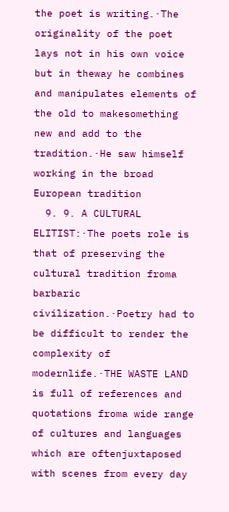the poet is writing.·The originality of the poet lays not in his own voice but in theway he combines and manipulates elements of the old to makesomething new and add to the tradition.·He saw himself working in the broad European tradition
  9. 9. A CULTURAL ELITIST:·The poets role is that of preserving the cultural tradition froma barbaric civilization.·Poetry had to be difficult to render the complexity of modernlife.·THE WASTE LAND is full of references and quotations froma wide range of cultures and languages which are oftenjuxtaposed with scenes from every day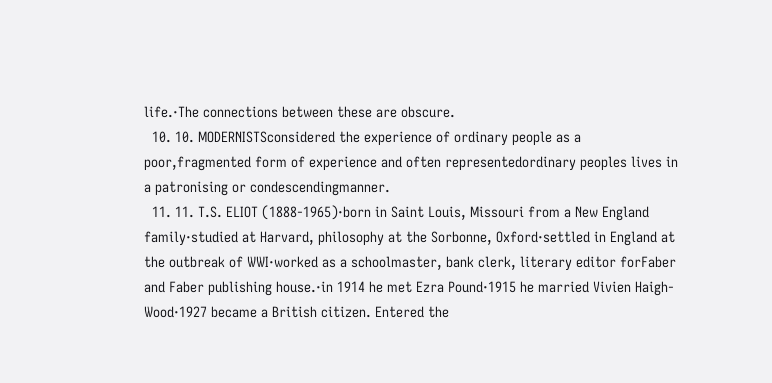life.·The connections between these are obscure.
  10. 10. MODERNISTSconsidered the experience of ordinary people as a poor,fragmented form of experience and often representedordinary peoples lives in a patronising or condescendingmanner.
  11. 11. T.S. ELIOT (1888-1965)·born in Saint Louis, Missouri from a New England family·studied at Harvard, philosophy at the Sorbonne, Oxford·settled in England at the outbreak of WWI·worked as a schoolmaster, bank clerk, literary editor forFaber and Faber publishing house.·in 1914 he met Ezra Pound·1915 he married Vivien Haigh-Wood·1927 became a British citizen. Entered the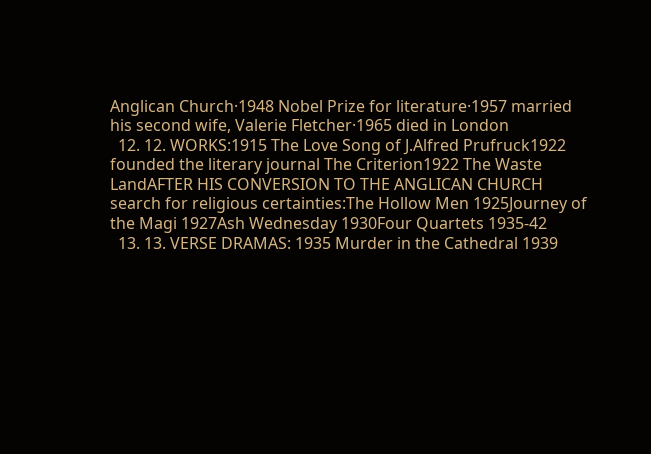Anglican Church·1948 Nobel Prize for literature·1957 married his second wife, Valerie Fletcher·1965 died in London
  12. 12. WORKS:1915 The Love Song of J.Alfred Prufruck1922 founded the literary journal The Criterion1922 The Waste LandAFTER HIS CONVERSION TO THE ANGLICAN CHURCH search for religious certainties:The Hollow Men 1925Journey of the Magi 1927Ash Wednesday 1930Four Quartets 1935-42
  13. 13. VERSE DRAMAS: 1935 Murder in the Cathedral 1939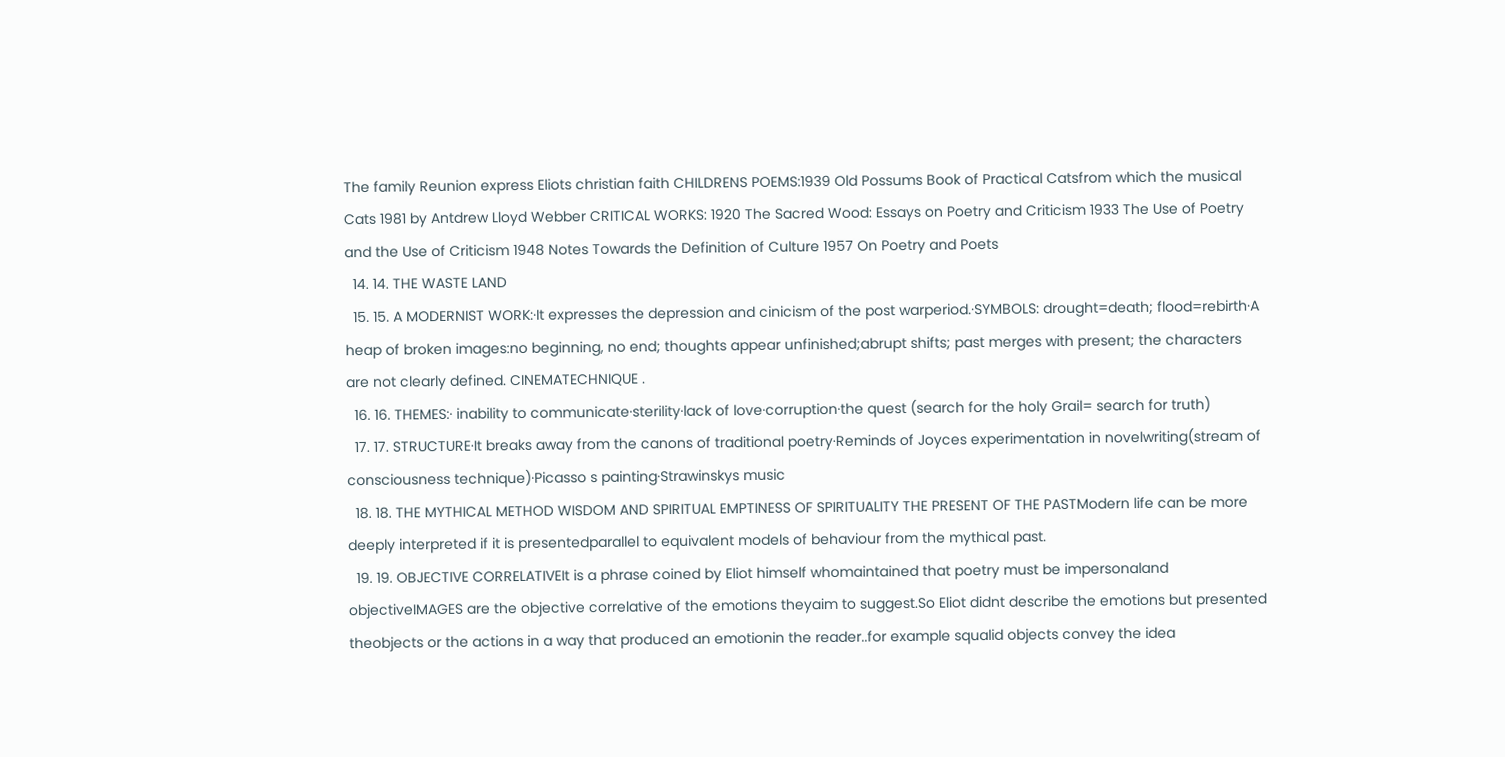The family Reunion express Eliots christian faith CHILDRENS POEMS:1939 Old Possums Book of Practical Catsfrom which the musical Cats 1981 by Antdrew Lloyd Webber CRITICAL WORKS: 1920 The Sacred Wood: Essays on Poetry and Criticism 1933 The Use of Poetry and the Use of Criticism 1948 Notes Towards the Definition of Culture 1957 On Poetry and Poets
  14. 14. THE WASTE LAND
  15. 15. A MODERNIST WORK:·It expresses the depression and cinicism of the post warperiod.·SYMBOLS: drought=death; flood=rebirth·A heap of broken images:no beginning, no end; thoughts appear unfinished;abrupt shifts; past merges with present; the characters are not clearly defined. CINEMATECHNIQUE .
  16. 16. THEMES:· inability to communicate·sterility·lack of love·corruption·the quest (search for the holy Grail= search for truth)
  17. 17. STRUCTURE·It breaks away from the canons of traditional poetry·Reminds of Joyces experimentation in novelwriting(stream of consciousness technique)·Picasso s painting·Strawinskys music
  18. 18. THE MYTHICAL METHOD WISDOM AND SPIRITUAL EMPTINESS OF SPIRITUALITY THE PRESENT OF THE PASTModern life can be more deeply interpreted if it is presentedparallel to equivalent models of behaviour from the mythical past.
  19. 19. OBJECTIVE CORRELATIVEIt is a phrase coined by Eliot himself whomaintained that poetry must be impersonaland objectiveIMAGES are the objective correlative of the emotions theyaim to suggest.So Eliot didnt describe the emotions but presented theobjects or the actions in a way that produced an emotionin the reader..for example squalid objects convey the idea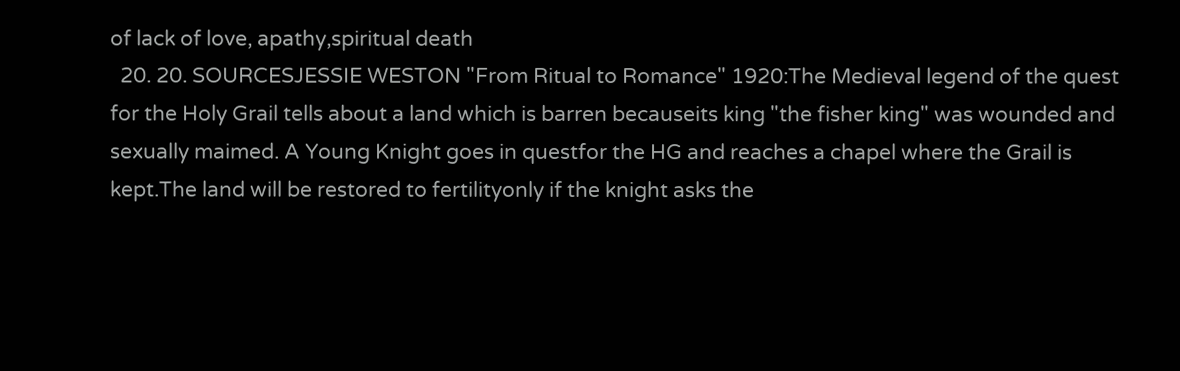of lack of love, apathy,spiritual death
  20. 20. SOURCESJESSIE WESTON "From Ritual to Romance" 1920:The Medieval legend of the quest for the Holy Grail tells about a land which is barren becauseits king "the fisher king" was wounded and sexually maimed. A Young Knight goes in questfor the HG and reaches a chapel where the Grail is kept.The land will be restored to fertilityonly if the knight asks the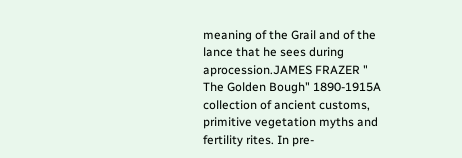meaning of the Grail and of the lance that he sees during aprocession.JAMES FRAZER " The Golden Bough" 1890-1915A collection of ancient customs, primitive vegetation myths and fertility rites. In pre-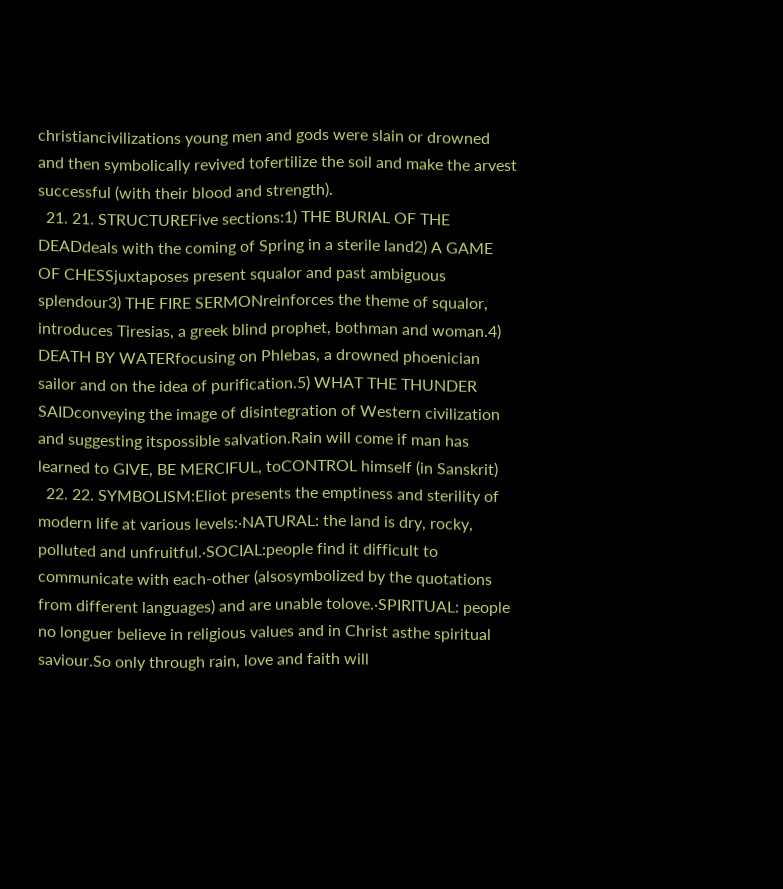christiancivilizations young men and gods were slain or drowned and then symbolically revived tofertilize the soil and make the arvest successful (with their blood and strength).
  21. 21. STRUCTUREFive sections:1) THE BURIAL OF THE DEADdeals with the coming of Spring in a sterile land2) A GAME OF CHESSjuxtaposes present squalor and past ambiguous splendour3) THE FIRE SERMONreinforces the theme of squalor, introduces Tiresias, a greek blind prophet, bothman and woman.4) DEATH BY WATERfocusing on Phlebas, a drowned phoenician sailor and on the idea of purification.5) WHAT THE THUNDER SAIDconveying the image of disintegration of Western civilization and suggesting itspossible salvation.Rain will come if man has learned to GIVE, BE MERCIFUL, toCONTROL himself (in Sanskrit)
  22. 22. SYMBOLISM:Eliot presents the emptiness and sterility of modern life at various levels:·NATURAL: the land is dry, rocky, polluted and unfruitful.·SOCIAL:people find it difficult to communicate with each-other (alsosymbolized by the quotations from different languages) and are unable tolove.·SPIRITUAL: people no longuer believe in religious values and in Christ asthe spiritual saviour.So only through rain, love and faith will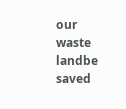our waste landbe saved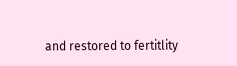and restored to fertitlity